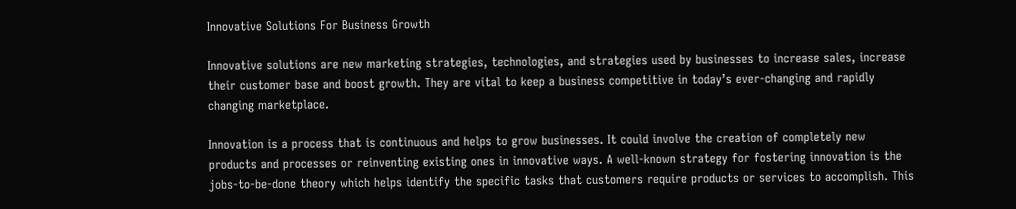Innovative Solutions For Business Growth

Innovative solutions are new marketing strategies, technologies, and strategies used by businesses to increase sales, increase their customer base and boost growth. They are vital to keep a business competitive in today’s ever-changing and rapidly changing marketplace.

Innovation is a process that is continuous and helps to grow businesses. It could involve the creation of completely new products and processes or reinventing existing ones in innovative ways. A well-known strategy for fostering innovation is the jobs-to-be-done theory which helps identify the specific tasks that customers require products or services to accomplish. This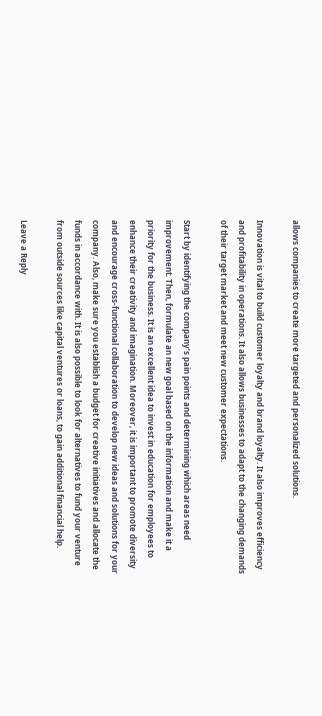allows companies to create more targeted and personalized solutions.

Innovation is vital to build customer loyalty and brand loyalty. It also improves efficiency and profitability in operations. It also allows businesses to adapt to the changing demands of their target market and meet new customer expectations.

Start by identifying the company’s pain points and determining which areas need improvement. Then, formulate an new goal based on the information and make it a priority for the business. It is an excellent idea to invest in education for employees to enhance their creativity and imagination. Moreover, it is important to promote diversity and encourage cross-functional collaboration to develop new ideas and solutions for your company. Also, make sure you establish a budget for creative initiatives and allocate the funds in accordance with. It is also possible to look for alternatives to fund your venture from outside sources like capital ventures or loans, to gain additional financial help.

Leave a Reply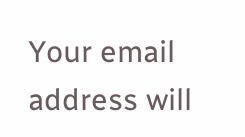Your email address will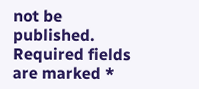not be published. Required fields are marked *